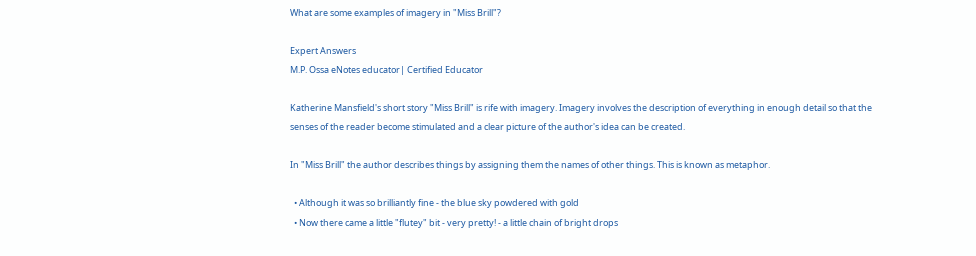What are some examples of imagery in "Miss Brill"?

Expert Answers
M.P. Ossa eNotes educator| Certified Educator

Katherine Mansfield's short story "Miss Brill" is rife with imagery. Imagery involves the description of everything in enough detail so that the senses of the reader become stimulated and a clear picture of the author's idea can be created.

In "Miss Brill" the author describes things by assigning them the names of other things. This is known as metaphor.

  • Although it was so brilliantly fine - the blue sky powdered with gold
  • Now there came a little "flutey" bit - very pretty! - a little chain of bright drops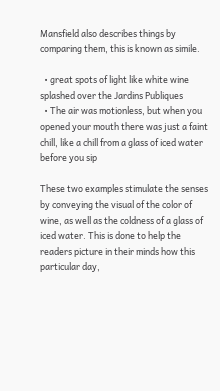Mansfield also describes things by comparing them, this is known as simile.

  • great spots of light like white wine splashed over the Jardins Publiques
  • The air was motionless, but when you opened your mouth there was just a faint chill, like a chill from a glass of iced water before you sip

These two examples stimulate the senses by conveying the visual of the color of wine, as well as the coldness of a glass of iced water. This is done to help the readers picture in their minds how this particular day,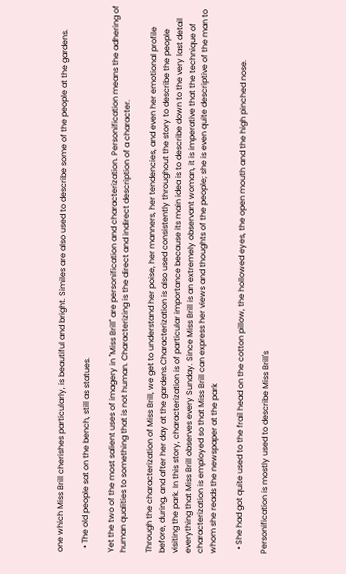one which Miss Brill cherishes particularly, is beautiful and bright. Similes are also used to describe some of the people at the gardens.

  • The old people sat on the bench, still as statues.

Yet the two of the most salient uses of imagery in "Miss Brill" are personification and characterization. Personification means the adhering of human qualities to something that is not human. Characterizing is the direct and indirect description of a character.

Through the characterization of Miss Brill, we get to understand her poise, her manners, her tendencies, and even her emotional profile before, during, and after her day at the gardens.Characterization is also used consistently throughout the story to describe the people visiting the park. In this story, characterization is of particular importance because its main idea is to describe down to the very last detail everything that Miss Brill observes every Sunday. Since Miss Brill is an extremely observant woman, it is imperative that the technique of characterization is employed so that Miss Brill can express her views and thoughts of the people; she is even quite descriptive of the man to whom she reads the newspaper at the park

  • She had got quite used to the frail head on the cotton pillow, the hollowed eyes, the open mouth and the high pinched nose.

Personification is mostly used to describe Miss Brill's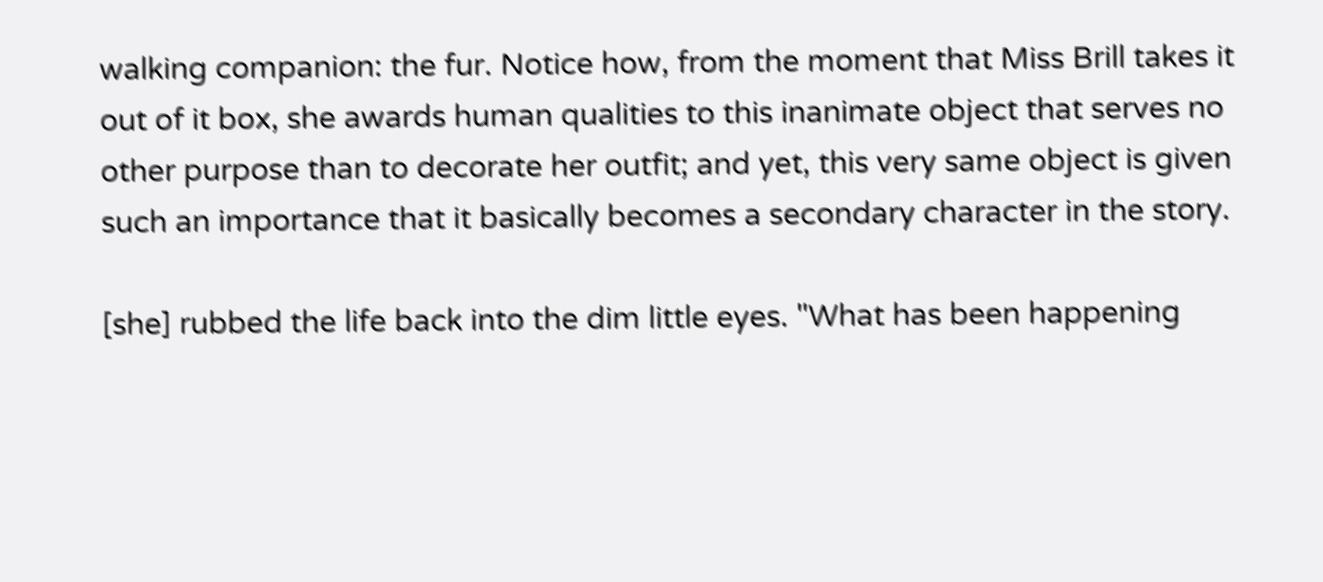walking companion: the fur. Notice how, from the moment that Miss Brill takes it out of it box, she awards human qualities to this inanimate object that serves no other purpose than to decorate her outfit; and yet, this very same object is given such an importance that it basically becomes a secondary character in the story.

[she] rubbed the life back into the dim little eyes. "What has been happening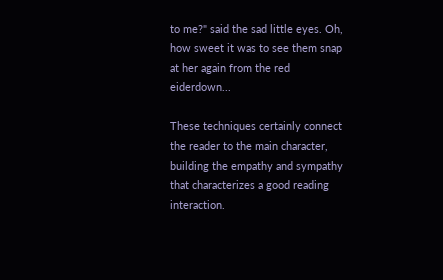to me?" said the sad little eyes. Oh, how sweet it was to see them snap at her again from the red eiderdown...

These techniques certainly connect the reader to the main character, building the empathy and sympathy that characterizes a good reading interaction.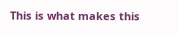This is what makes this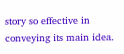story so effective in conveying its main idea.